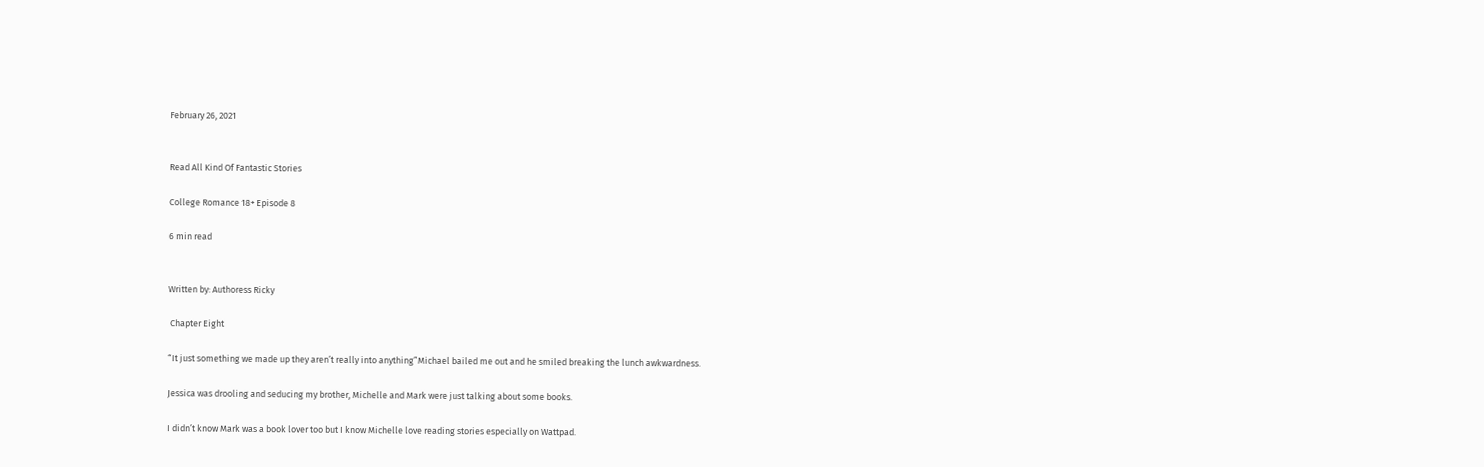February 26, 2021


Read All Kind Of Fantastic Stories

College Romance 18+ Episode 8

6 min read


Written by: Authoress Ricky

 Chapter Eight

“It just something we made up they aren’t really into anything”Michael bailed me out and he smiled breaking the lunch awkwardness.

Jessica was drooling and seducing my brother, Michelle and Mark were just talking about some books.

I didn’t know Mark was a book lover too but I know Michelle love reading stories especially on Wattpad.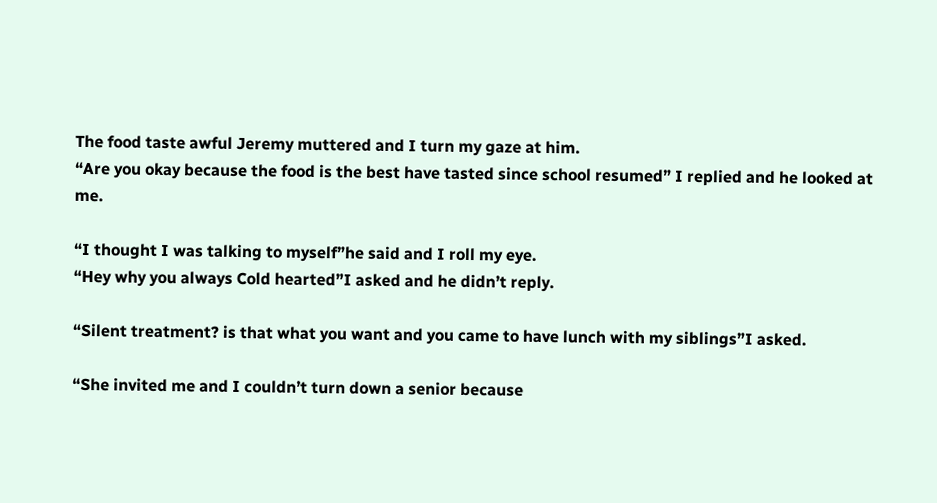The food taste awful Jeremy muttered and I turn my gaze at him.
“Are you okay because the food is the best have tasted since school resumed” I replied and he looked at me.

“I thought I was talking to myself”he said and I roll my eye.
“Hey why you always Cold hearted”I asked and he didn’t reply.

“Silent treatment? is that what you want and you came to have lunch with my siblings”I asked.

“She invited me and I couldn’t turn down a senior because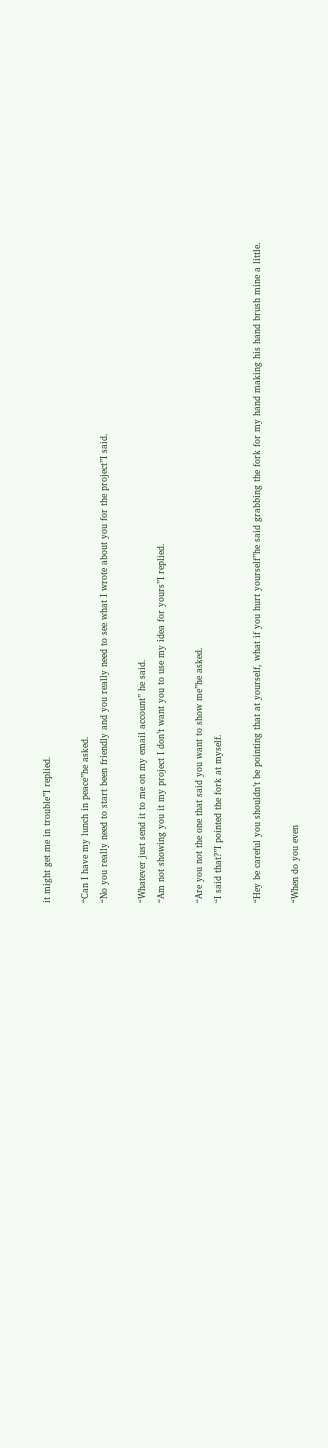it might get me in trouble”I replied.

“Can I have my lunch in peace”he asked.
“No you really need to start been friendly and you really need to see what I wrote about you for the project”I said.

“Whatever just send it to me on my email account” he said.
“Am not showing you it my project I don’t want you to use my idea for yours”I replied.

“Are you not the one that said you want to show me”he asked.
“I said that?”I pointed the fork at myself.

“Hey be careful you shouldn’t be pointing that at yourself, what if you hurt yourself”he said grabbing the fork for my hand making his hand brush mine a little.

“When do you even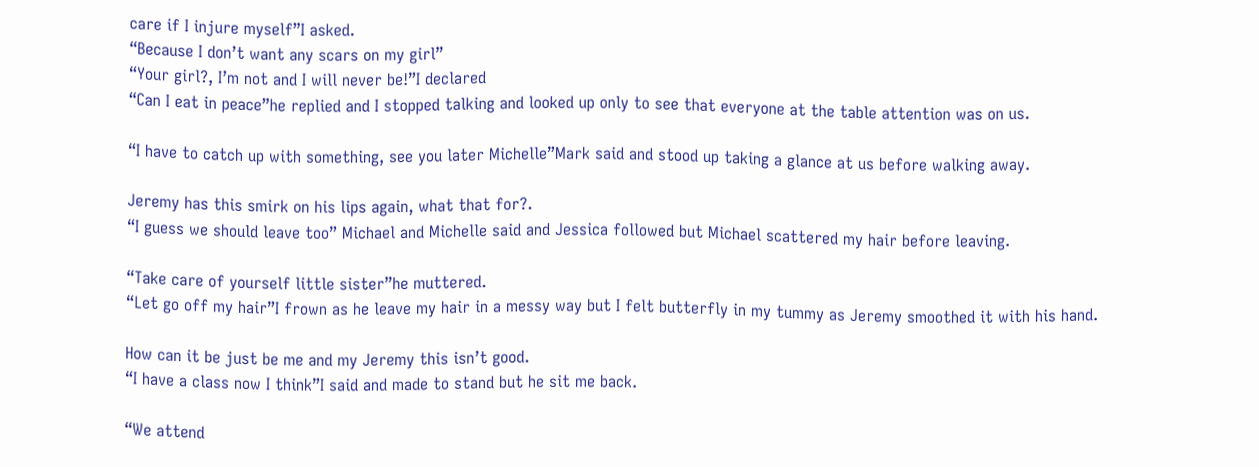care if I injure myself”I asked.
“Because I don’t want any scars on my girl”
“Your girl?, I’m not and I will never be!”I declared
“Can I eat in peace”he replied and I stopped talking and looked up only to see that everyone at the table attention was on us.

“I have to catch up with something, see you later Michelle”Mark said and stood up taking a glance at us before walking away.

Jeremy has this smirk on his lips again, what that for?.
“I guess we should leave too” Michael and Michelle said and Jessica followed but Michael scattered my hair before leaving.

“Take care of yourself little sister”he muttered.
“Let go off my hair”I frown as he leave my hair in a messy way but I felt butterfly in my tummy as Jeremy smoothed it with his hand.

How can it be just be me and my Jeremy this isn’t good.
“I have a class now I think”I said and made to stand but he sit me back.

“We attend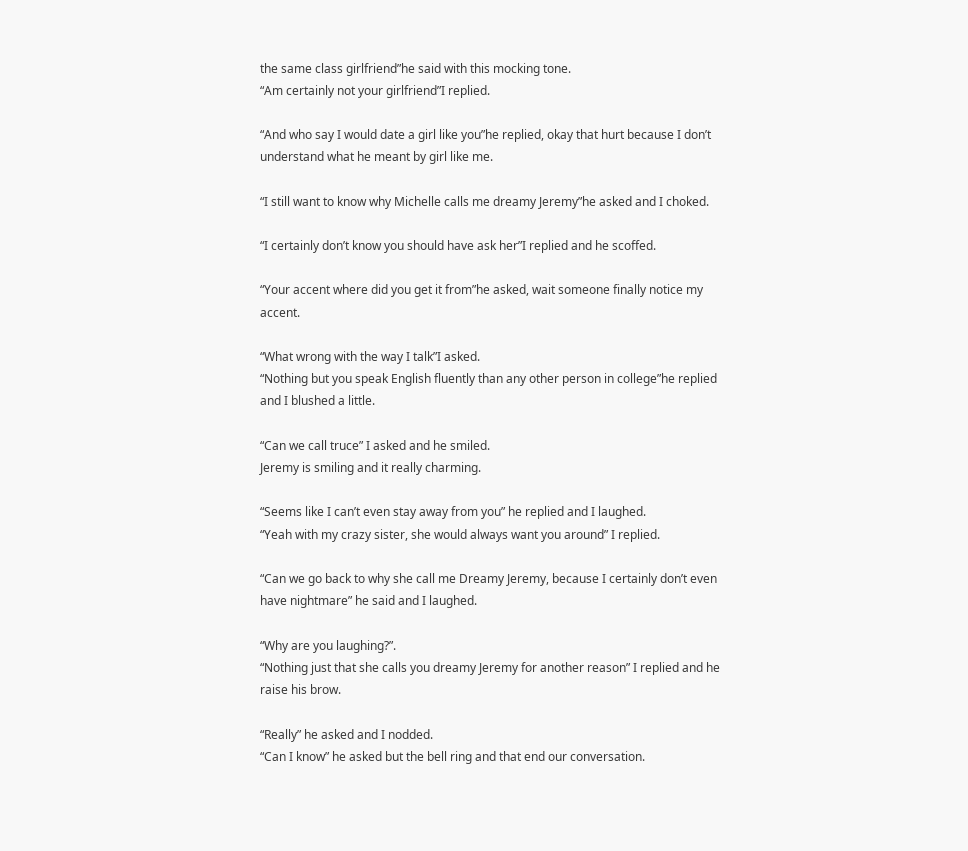the same class girlfriend”he said with this mocking tone.
“Am certainly not your girlfriend”I replied.

“And who say I would date a girl like you”he replied, okay that hurt because I don’t understand what he meant by girl like me.

“I still want to know why Michelle calls me dreamy Jeremy”he asked and I choked.

“I certainly don’t know you should have ask her”I replied and he scoffed.

“Your accent where did you get it from”he asked, wait someone finally notice my accent.

“What wrong with the way I talk”I asked.
“Nothing but you speak English fluently than any other person in college”he replied and I blushed a little.

“Can we call truce” I asked and he smiled.
Jeremy is smiling and it really charming.

“Seems like I can’t even stay away from you” he replied and I laughed.
“Yeah with my crazy sister, she would always want you around” I replied.

“Can we go back to why she call me Dreamy Jeremy, because I certainly don’t even have nightmare” he said and I laughed.

“Why are you laughing?”.
“Nothing just that she calls you dreamy Jeremy for another reason” I replied and he raise his brow.

“Really” he asked and I nodded.
“Can I know” he asked but the bell ring and that end our conversation.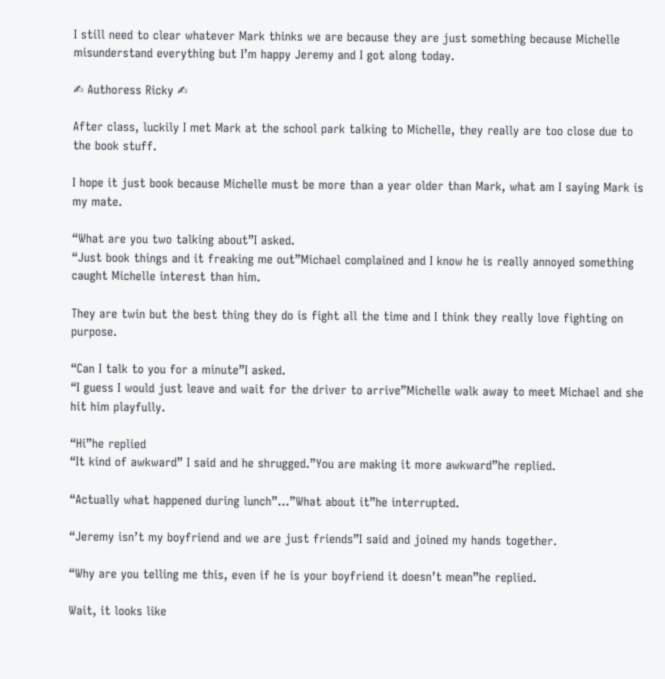I still need to clear whatever Mark thinks we are because they are just something because Michelle misunderstand everything but I’m happy Jeremy and I got along today.

✍ Authoress Ricky ✍

After class, luckily I met Mark at the school park talking to Michelle, they really are too close due to the book stuff.

I hope it just book because Michelle must be more than a year older than Mark, what am I saying Mark is my mate.

“What are you two talking about”I asked.
“Just book things and it freaking me out”Michael complained and I know he is really annoyed something caught Michelle interest than him.

They are twin but the best thing they do is fight all the time and I think they really love fighting on purpose.

“Can I talk to you for a minute”I asked.
“I guess I would just leave and wait for the driver to arrive”Michelle walk away to meet Michael and she hit him playfully.

“Hi”he replied
“It kind of awkward” I said and he shrugged.”You are making it more awkward”he replied.

“Actually what happened during lunch”…”What about it”he interrupted.

“Jeremy isn’t my boyfriend and we are just friends”I said and joined my hands together.

“Why are you telling me this, even if he is your boyfriend it doesn’t mean”he replied.

Wait, it looks like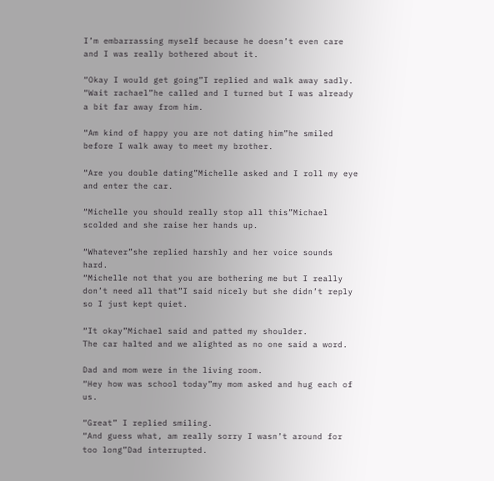I’m embarrassing myself because he doesn’t even care and I was really bothered about it.

“Okay I would get going”I replied and walk away sadly.
“Wait rachael”he called and I turned but I was already a bit far away from him.

“Am kind of happy you are not dating him”he smiled before I walk away to meet my brother.

“Are you double dating”Michelle asked and I roll my eye and enter the car.

“Michelle you should really stop all this”Michael scolded and she raise her hands up.

“Whatever”she replied harshly and her voice sounds hard.
“Michelle not that you are bothering me but I really don’t need all that”I said nicely but she didn’t reply so I just kept quiet.

“It okay”Michael said and patted my shoulder.
The car halted and we alighted as no one said a word.

Dad and mom were in the living room.
“Hey how was school today”my mom asked and hug each of us.

“Great” I replied smiling.
“And guess what, am really sorry I wasn’t around for too long”Dad interrupted.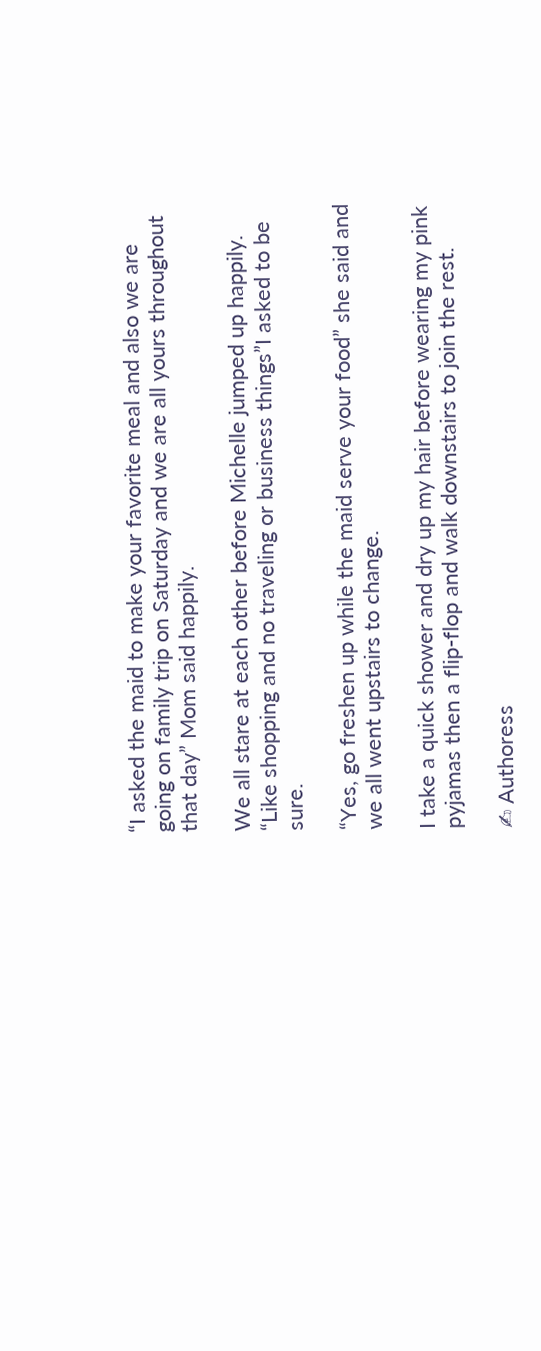“I asked the maid to make your favorite meal and also we are going on family trip on Saturday and we are all yours throughout that day” Mom said happily.

We all stare at each other before Michelle jumped up happily.
“Like shopping and no traveling or business things”I asked to be sure.

“Yes, go freshen up while the maid serve your food” she said and we all went upstairs to change.

I take a quick shower and dry up my hair before wearing my pink pyjamas then a flip-flop and walk downstairs to join the rest.

✍ Authoress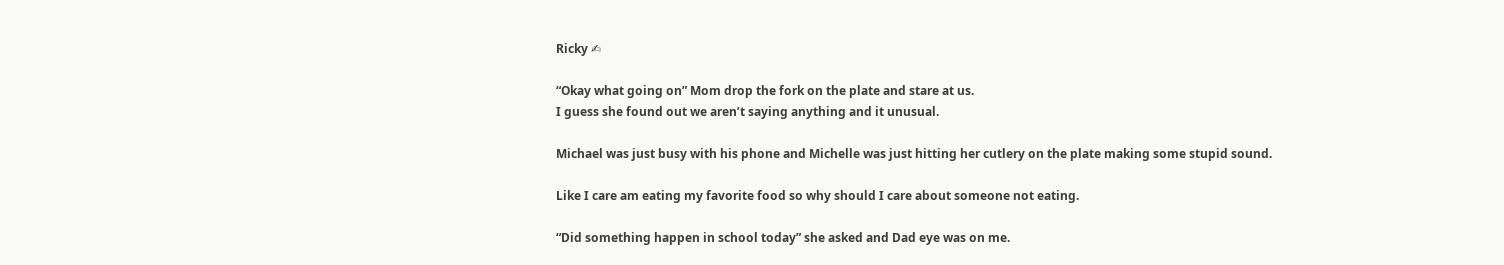Ricky ✍

“Okay what going on” Mom drop the fork on the plate and stare at us.
I guess she found out we aren’t saying anything and it unusual.

Michael was just busy with his phone and Michelle was just hitting her cutlery on the plate making some stupid sound.

Like I care am eating my favorite food so why should I care about someone not eating.

“Did something happen in school today” she asked and Dad eye was on me.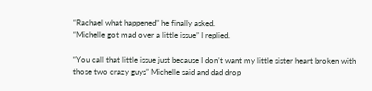“Rachael what happened” he finally asked.
“Michelle got mad over a little issue” I replied.

“You call that little issue just because I don’t want my little sister heart broken with those two crazy guys” Michelle said and dad drop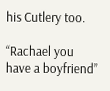his Cutlery too.

“Rachael you have a boyfriend”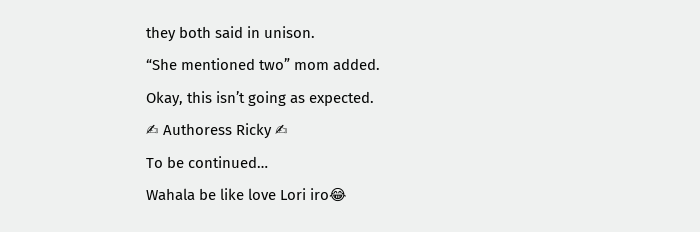they both said in unison.
“She mentioned two” mom added.
Okay, this isn’t going as expected.
✍ Authoress Ricky ✍
To be continued…
Wahala be like love Lori iro😂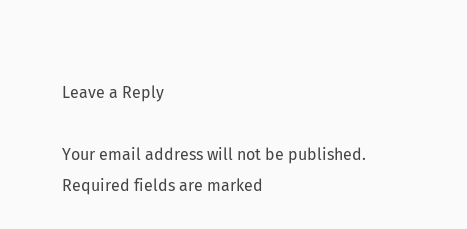Leave a Reply

Your email address will not be published. Required fields are marked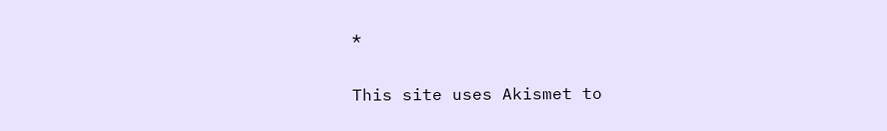*

This site uses Akismet to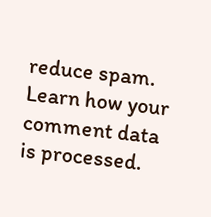reduce spam. Learn how your comment data is processed.